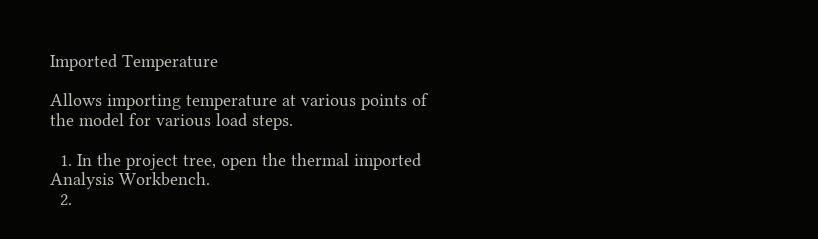Imported Temperature

Allows importing temperature at various points of the model for various load steps.

  1. In the project tree, open the thermal imported Analysis Workbench.
  2.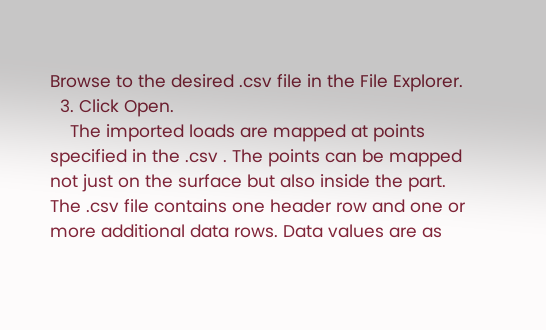Browse to the desired .csv file in the File Explorer.
  3. Click Open.
    The imported loads are mapped at points specified in the .csv . The points can be mapped not just on the surface but also inside the part.
The .csv file contains one header row and one or more additional data rows. Data values are as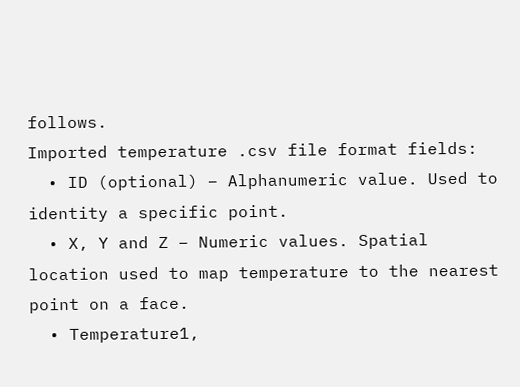follows.
Imported temperature .csv file format fields:
  • ID (optional) – Alphanumeric value. Used to identity a specific point.
  • X, Y and Z – Numeric values. Spatial location used to map temperature to the nearest point on a face.
  • Temperature1,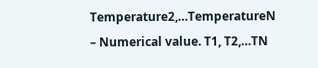Temperature2,…TemperatureN – Numerical value. T1, T2,…TN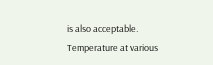is also acceptable. Temperature at various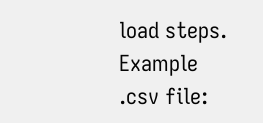load steps.
Example .csv file: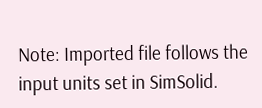Note: Imported file follows the input units set in SimSolid.